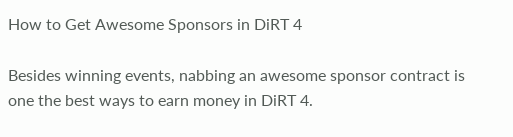How to Get Awesome Sponsors in DiRT 4

Besides winning events, nabbing an awesome sponsor contract is one the best ways to earn money in DiRT 4.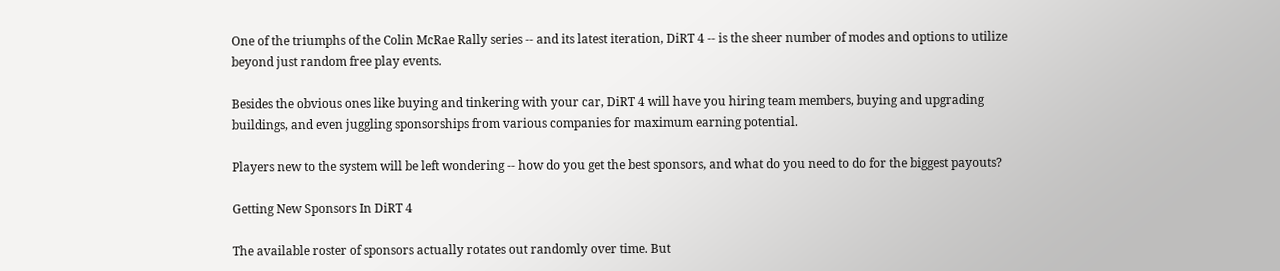One of the triumphs of the Colin McRae Rally series -- and its latest iteration, DiRT 4 -- is the sheer number of modes and options to utilize beyond just random free play events.

Besides the obvious ones like buying and tinkering with your car, DiRT 4 will have you hiring team members, buying and upgrading buildings, and even juggling sponsorships from various companies for maximum earning potential.

Players new to the system will be left wondering -- how do you get the best sponsors, and what do you need to do for the biggest payouts?

Getting New Sponsors In DiRT 4

The available roster of sponsors actually rotates out randomly over time. But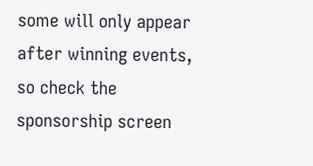some will only appear after winning events, so check the sponsorship screen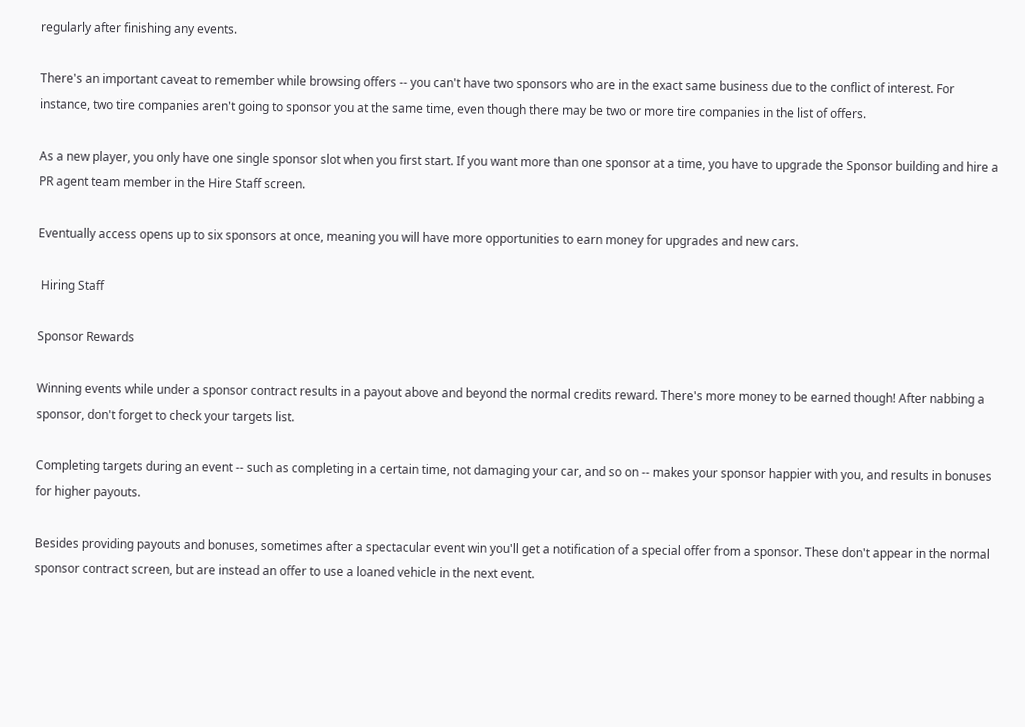regularly after finishing any events.

There's an important caveat to remember while browsing offers -- you can't have two sponsors who are in the exact same business due to the conflict of interest. For instance, two tire companies aren't going to sponsor you at the same time, even though there may be two or more tire companies in the list of offers.

As a new player, you only have one single sponsor slot when you first start. If you want more than one sponsor at a time, you have to upgrade the Sponsor building and hire a PR agent team member in the Hire Staff screen.

Eventually access opens up to six sponsors at once, meaning you will have more opportunities to earn money for upgrades and new cars.

 Hiring Staff

Sponsor Rewards

Winning events while under a sponsor contract results in a payout above and beyond the normal credits reward. There's more money to be earned though! After nabbing a sponsor, don't forget to check your targets list.

Completing targets during an event -- such as completing in a certain time, not damaging your car, and so on -- makes your sponsor happier with you, and results in bonuses for higher payouts.

Besides providing payouts and bonuses, sometimes after a spectacular event win you'll get a notification of a special offer from a sponsor. These don't appear in the normal sponsor contract screen, but are instead an offer to use a loaned vehicle in the next event.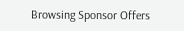Browsing Sponsor Offers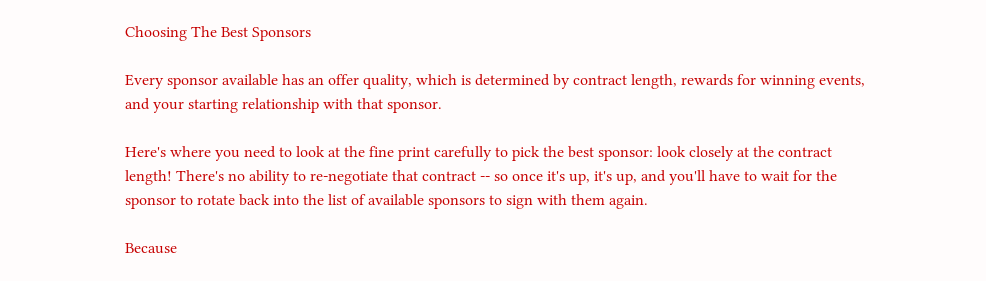Choosing The Best Sponsors

Every sponsor available has an offer quality, which is determined by contract length, rewards for winning events, and your starting relationship with that sponsor.

Here's where you need to look at the fine print carefully to pick the best sponsor: look closely at the contract length! There's no ability to re-negotiate that contract -- so once it's up, it's up, and you'll have to wait for the sponsor to rotate back into the list of available sponsors to sign with them again.

Because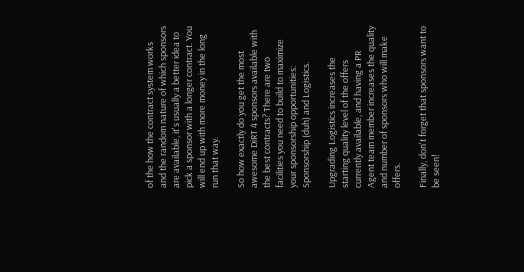of the how the contract system works and the random nature of which sponsors are available, it's usually a better idea to pick a sponsor with a longer contract. You will end up with more money in the long run that way.

So how exactly do you get the most awesome DiRT 4 sponsors available with the best contracts? There are two facilities you need to build to maximize your sponsorship opportunities: Sponsorship (duh) and Logistics.

Upgrading Logistics increases the starting quality level of the offers currently available, and having a PR Agent team member increases the quality and number of sponsors who will make offers.

Finally, don't forget that sponsors want to be seen!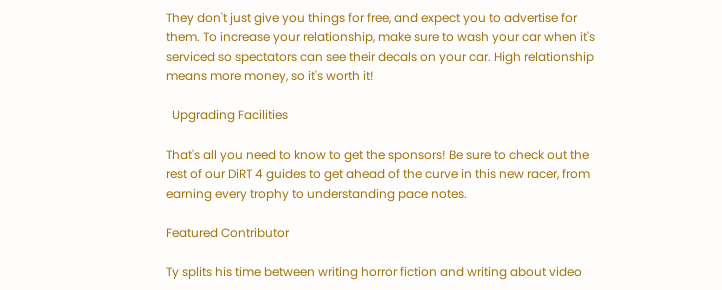They don't just give you things for free, and expect you to advertise for them. To increase your relationship, make sure to wash your car when it's serviced so spectators can see their decals on your car. High relationship means more money, so it's worth it!

  Upgrading Facilities

That's all you need to know to get the sponsors! Be sure to check out the rest of our DiRT 4 guides to get ahead of the curve in this new racer, from earning every trophy to understanding pace notes.

Featured Contributor

Ty splits his time between writing horror fiction and writing about video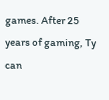games. After 25 years of gaming, Ty can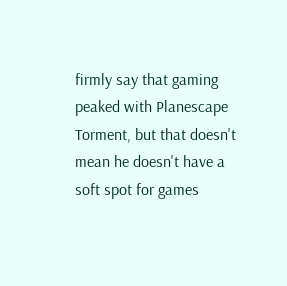firmly say that gaming peaked with Planescape Torment, but that doesn't mean he doesn't have a soft spot for games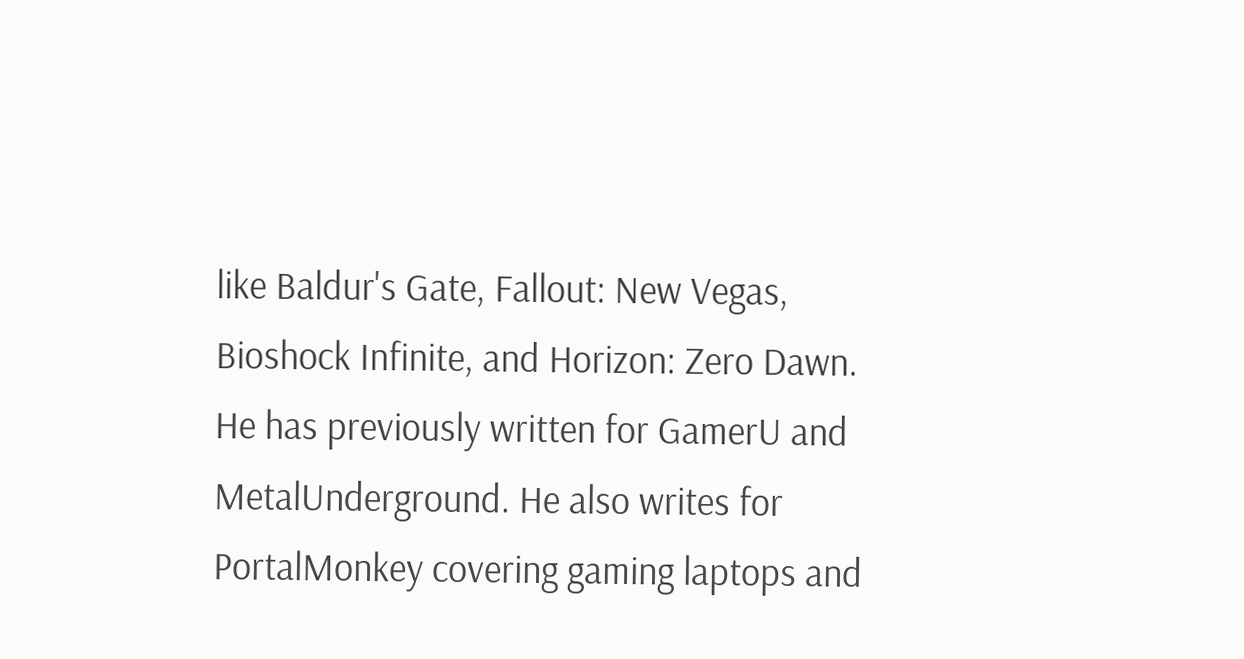like Baldur's Gate, Fallout: New Vegas, Bioshock Infinite, and Horizon: Zero Dawn. He has previously written for GamerU and MetalUnderground. He also writes for PortalMonkey covering gaming laptops and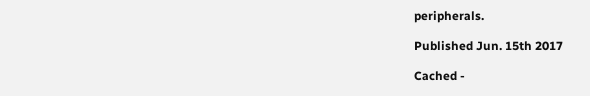peripherals.

Published Jun. 15th 2017

Cached -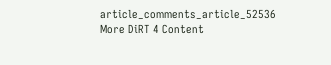article_comments_article_52536
More DiRT 4 Content